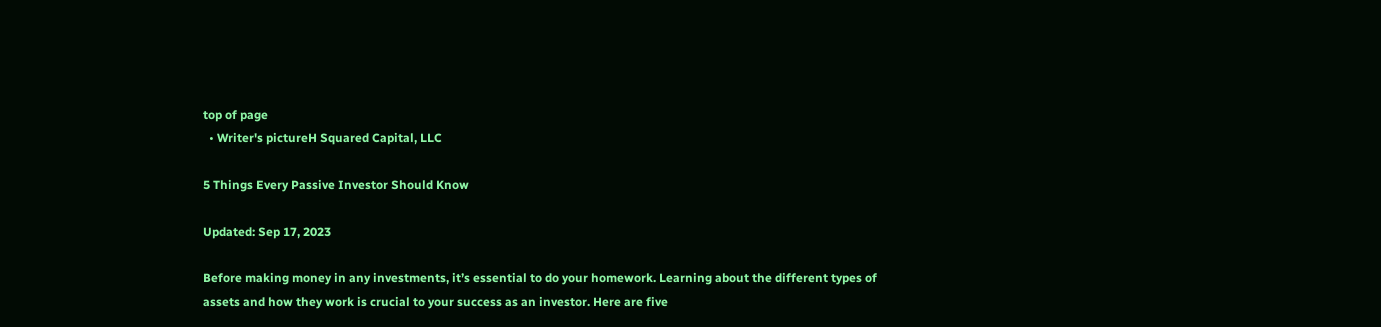top of page
  • Writer's pictureH Squared Capital, LLC

5 Things Every Passive Investor Should Know

Updated: Sep 17, 2023

Before making money in any investments, it’s essential to do your homework. Learning about the different types of assets and how they work is crucial to your success as an investor. Here are five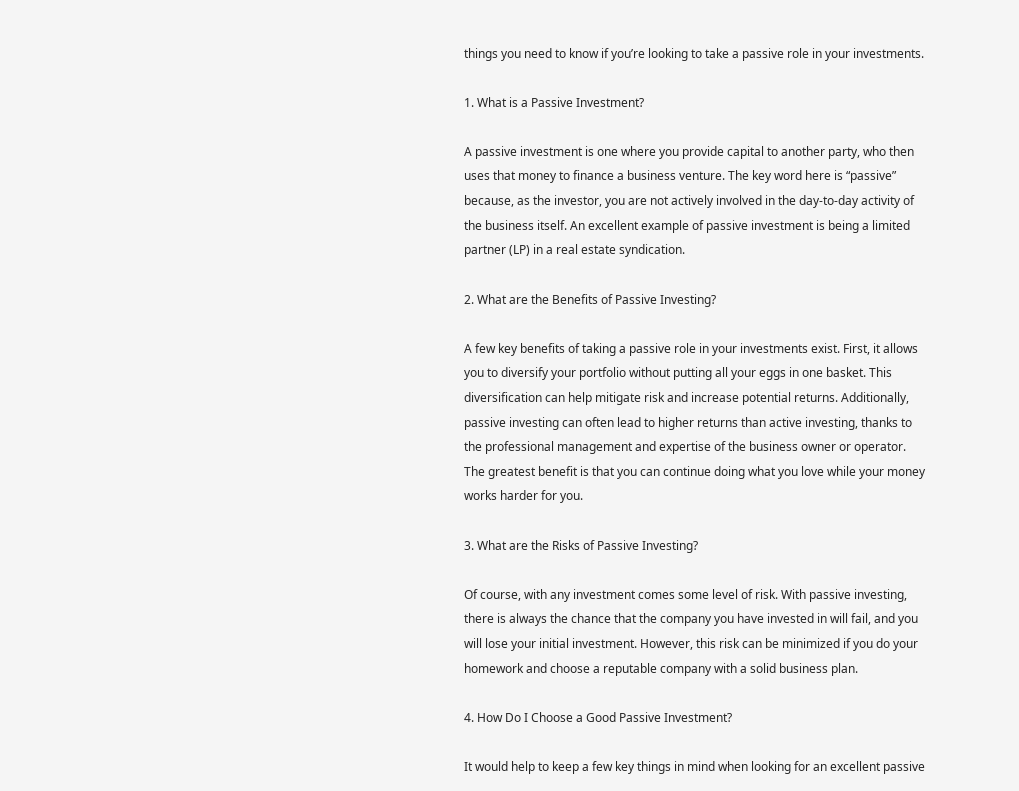things you need to know if you’re looking to take a passive role in your investments.

1. What is a Passive Investment?

A passive investment is one where you provide capital to another party, who then uses that money to finance a business venture. The key word here is “passive” because, as the investor, you are not actively involved in the day-to-day activity of the business itself. An excellent example of passive investment is being a limited partner (LP) in a real estate syndication.

2. What are the Benefits of Passive Investing?

A few key benefits of taking a passive role in your investments exist. First, it allows you to diversify your portfolio without putting all your eggs in one basket. This diversification can help mitigate risk and increase potential returns. Additionally, passive investing can often lead to higher returns than active investing, thanks to the professional management and expertise of the business owner or operator. The greatest benefit is that you can continue doing what you love while your money works harder for you.

3. What are the Risks of Passive Investing?

Of course, with any investment comes some level of risk. With passive investing, there is always the chance that the company you have invested in will fail, and you will lose your initial investment. However, this risk can be minimized if you do your homework and choose a reputable company with a solid business plan.

4. How Do I Choose a Good Passive Investment?

It would help to keep a few key things in mind when looking for an excellent passive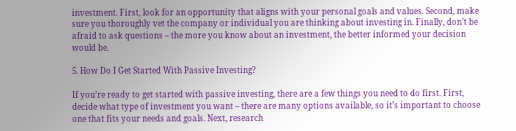investment. First, look for an opportunity that aligns with your personal goals and values. Second, make sure you thoroughly vet the company or individual you are thinking about investing in. Finally, don’t be afraid to ask questions – the more you know about an investment, the better informed your decision would be.

5. How Do I Get Started With Passive Investing?

If you’re ready to get started with passive investing, there are a few things you need to do first. First, decide what type of investment you want – there are many options available, so it’s important to choose one that fits your needs and goals. Next, research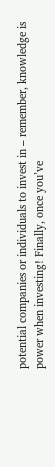potential companies or individuals to invest in – remember, knowledge is power when investing! Finally, once you’ve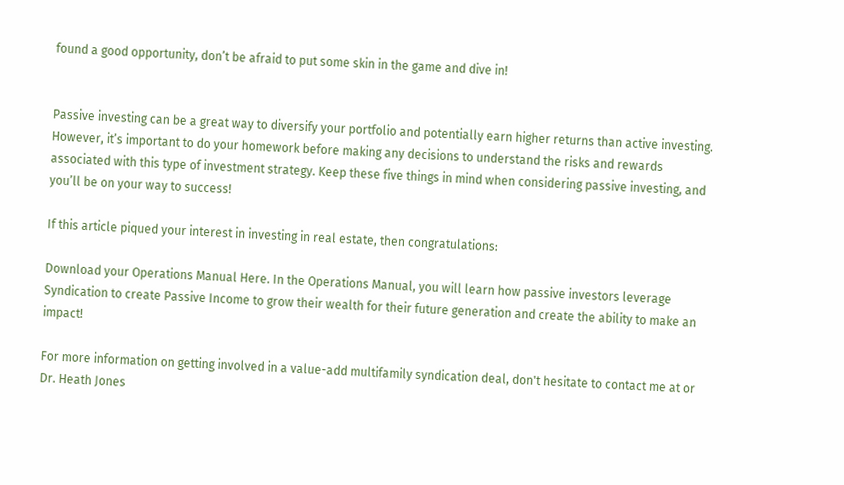found a good opportunity, don’t be afraid to put some skin in the game and dive in!


Passive investing can be a great way to diversify your portfolio and potentially earn higher returns than active investing. However, it’s important to do your homework before making any decisions to understand the risks and rewards associated with this type of investment strategy. Keep these five things in mind when considering passive investing, and you’ll be on your way to success!

If this article piqued your interest in investing in real estate, then congratulations:

Download your Operations Manual Here. In the Operations Manual, you will learn how passive investors leverage Syndication to create Passive Income to grow their wealth for their future generation and create the ability to make an impact!

For more information on getting involved in a value-add multifamily syndication deal, don't hesitate to contact me at or Dr. Heath Jones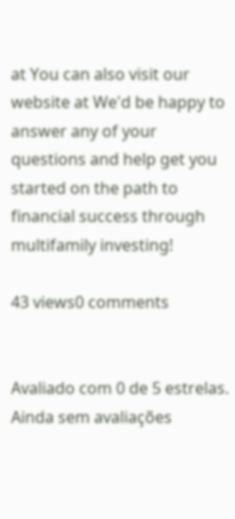at You can also visit our website at We'd be happy to answer any of your questions and help get you started on the path to financial success through multifamily investing!

43 views0 comments


Avaliado com 0 de 5 estrelas.
Ainda sem avaliações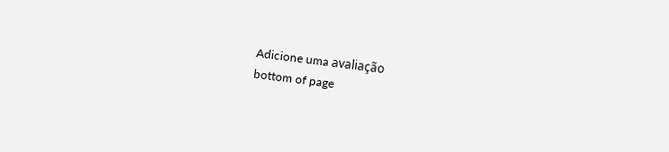Adicione uma avaliação
bottom of page